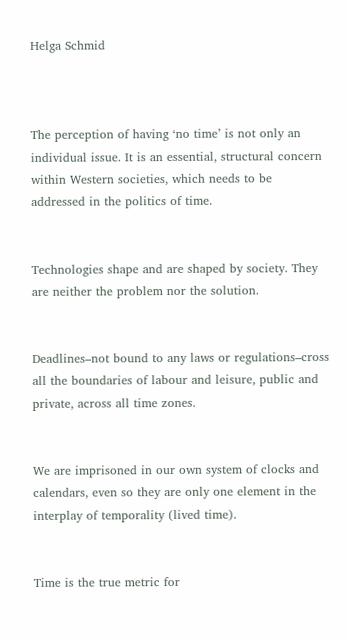Helga Schmid



The perception of having ‘no time’ is not only an individual issue. It is an essential, structural concern within Western societies, which needs to be addressed in the politics of time.


Technologies shape and are shaped by society. They are neither the problem nor the solution.


Deadlines–not bound to any laws or regulations–cross all the boundaries of labour and leisure, public and private, across all time zones.


We are imprisoned in our own system of clocks and calendars, even so they are only one element in the interplay of temporality (lived time).


Time is the true metric for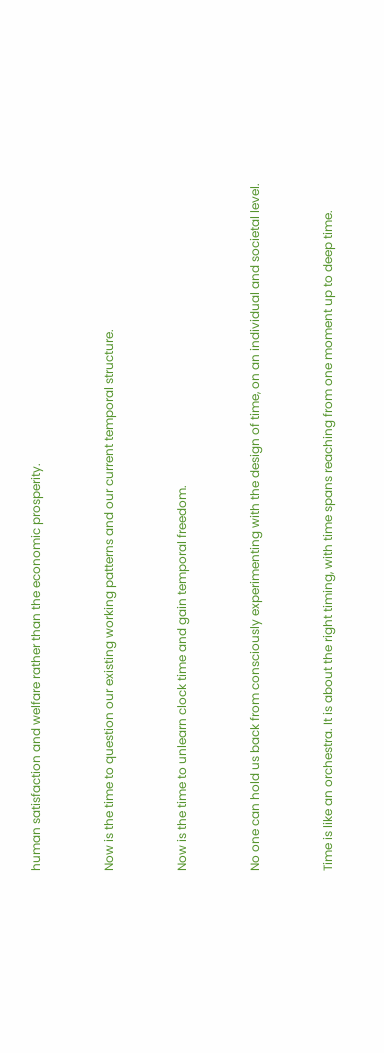human satisfaction and welfare rather than the economic prosperity.


Now is the time to question our existing working patterns and our current temporal structure.


Now is the time to unlearn clock time and gain temporal freedom.


No one can hold us back from consciously experimenting with the design of time, on an individual and societal level.


Time is like an orchestra. It is about the right timing, with time spans reaching from one moment up to deep time.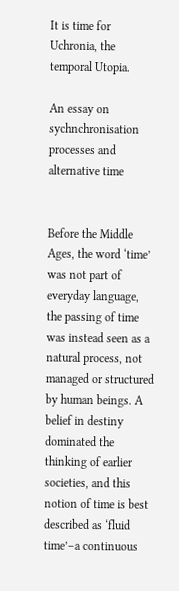It is time for Uchronia, the temporal Utopia.

An essay on sychnchronisation processes and alternative time


Before the Middle Ages, the word ‘time’ was not part of everyday language, the passing of time was instead seen as a natural process, not managed or structured by human beings. A belief in destiny dominated the thinking of earlier societies, and this notion of time is best described as ‘fluid time’–a continuous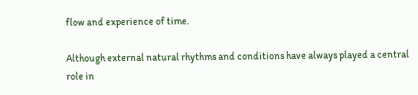flow and experience of time.

Although external natural rhythms and conditions have always played a central role in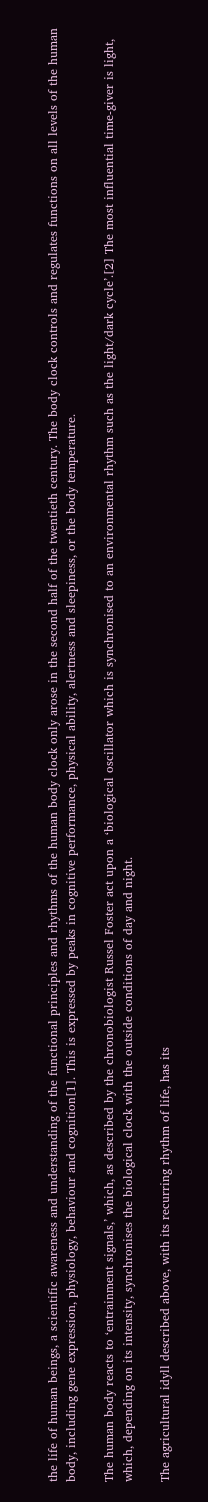the life of human beings, a scientific awareness and understanding of the functional principles and rhythms of the human body clock only arose in the second half of the twentieth century. The body clock controls and regulates functions on all levels of the human body, including gene expression, physiology, behaviour and cognition[1]. This is expressed by peaks in cognitive performance, physical ability, alertness and sleepiness, or the body temperature.

The human body reacts to ‘entrainment signals,’ which, as described by the chronobiologist Russel Foster act upon a ‘biological oscillator which is synchronised to an environmental rhythm such as the light/dark cycle’.[2] The most influential time-giver is light, which, depending on its intensity, synchronises the biological clock with the outside conditions of day and night.

The agricultural idyll described above, with its recurring rhythm of life, has its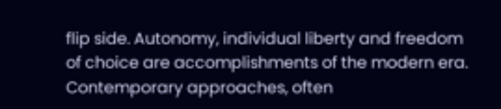flip side. Autonomy, individual liberty and freedom of choice are accomplishments of the modern era. Contemporary approaches, often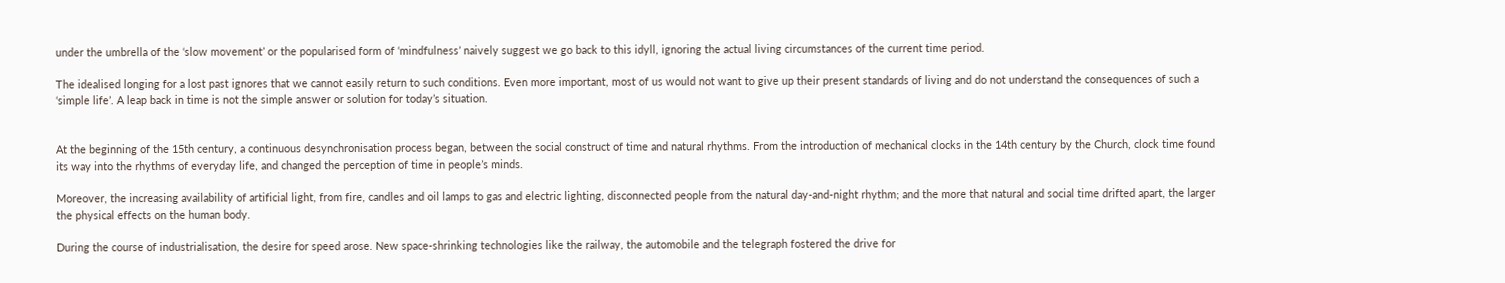under the umbrella of the ‘slow movement’ or the popularised form of ‘mindfulness’ naively suggest we go back to this idyll, ignoring the actual living circumstances of the current time period.

The idealised longing for a lost past ignores that we cannot easily return to such conditions. Even more important, most of us would not want to give up their present standards of living and do not understand the consequences of such a ‘simple life’. A leap back in time is not the simple answer or solution for today’s situation.


At the beginning of the 15th century, a continuous desynchronisation process began, between the social construct of time and natural rhythms. From the introduction of mechanical clocks in the 14th century by the Church, clock time found its way into the rhythms of everyday life, and changed the perception of time in people’s minds.

Moreover, the increasing availability of artificial light, from fire, candles and oil lamps to gas and electric lighting, disconnected people from the natural day-and-night rhythm; and the more that natural and social time drifted apart, the larger the physical effects on the human body.

During the course of industrialisation, the desire for speed arose. New space-shrinking technologies like the railway, the automobile and the telegraph fostered the drive for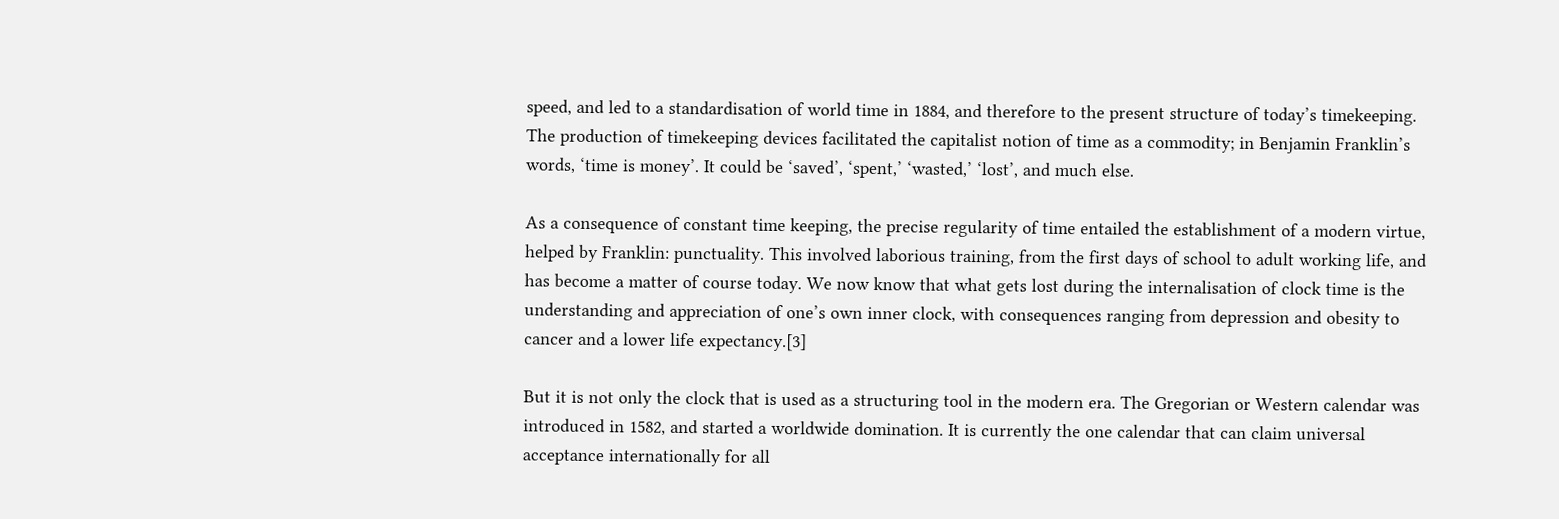speed, and led to a standardisation of world time in 1884, and therefore to the present structure of today’s timekeeping. The production of timekeeping devices facilitated the capitalist notion of time as a commodity; in Benjamin Franklin’s words, ‘time is money’. It could be ‘saved’, ‘spent,’ ‘wasted,’ ‘lost’, and much else.

As a consequence of constant time keeping, the precise regularity of time entailed the establishment of a modern virtue, helped by Franklin: punctuality. This involved laborious training, from the first days of school to adult working life, and has become a matter of course today. We now know that what gets lost during the internalisation of clock time is the understanding and appreciation of one’s own inner clock, with consequences ranging from depression and obesity to cancer and a lower life expectancy.[3]

But it is not only the clock that is used as a structuring tool in the modern era. The Gregorian or Western calendar was introduced in 1582, and started a worldwide domination. It is currently the one calendar that can claim universal acceptance internationally for all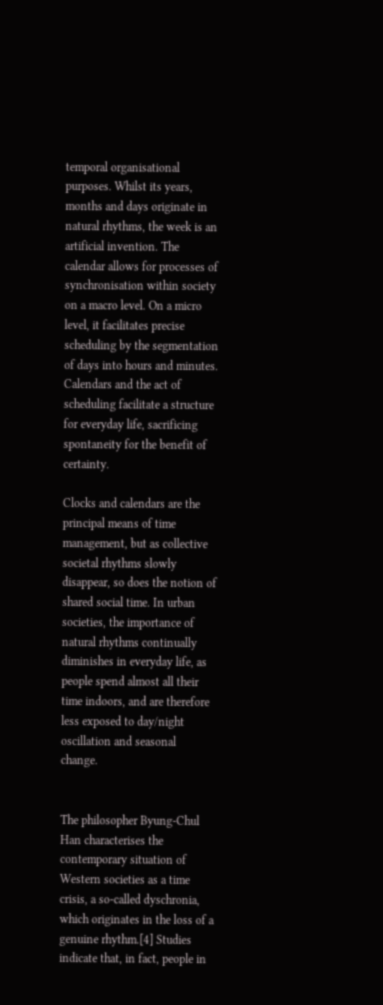temporal organisational purposes. Whilst its years, months and days originate in natural rhythms, the week is an artificial invention. The calendar allows for processes of synchronisation within society on a macro level. On a micro level, it facilitates precise scheduling by the segmentation of days into hours and minutes. Calendars and the act of scheduling facilitate a structure for everyday life, sacrificing spontaneity for the benefit of certainty.

Clocks and calendars are the principal means of time management, but as collective societal rhythms slowly disappear, so does the notion of shared social time. In urban societies, the importance of natural rhythms continually diminishes in everyday life, as people spend almost all their time indoors, and are therefore less exposed to day/night oscillation and seasonal change.


The philosopher Byung-Chul Han characterises the contemporary situation of Western societies as a time crisis, a so-called dyschronia, which originates in the loss of a genuine rhythm.[4] Studies indicate that, in fact, people in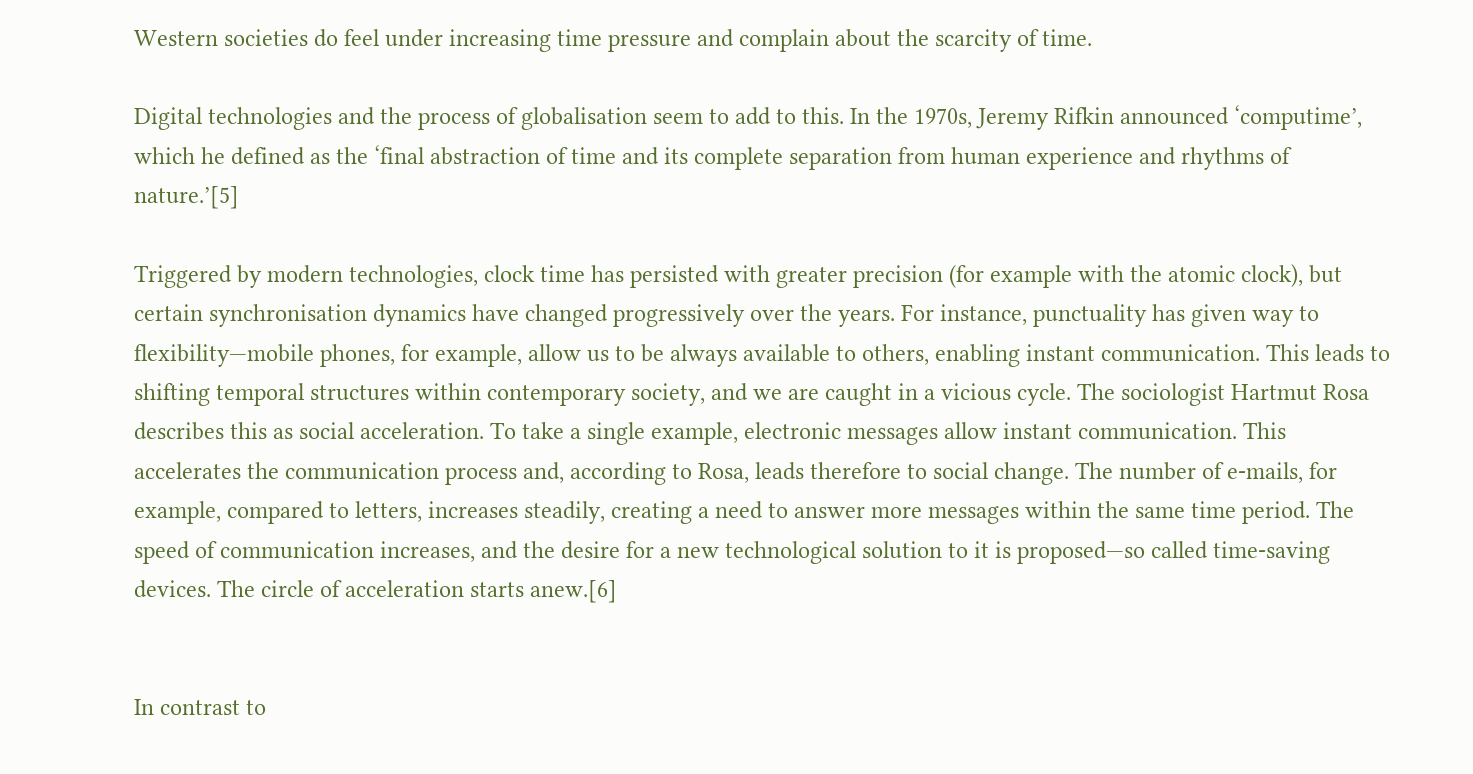Western societies do feel under increasing time pressure and complain about the scarcity of time.

Digital technologies and the process of globalisation seem to add to this. In the 1970s, Jeremy Rifkin announced ‘computime’, which he defined as the ‘final abstraction of time and its complete separation from human experience and rhythms of nature.’[5]

Triggered by modern technologies, clock time has persisted with greater precision (for example with the atomic clock), but certain synchronisation dynamics have changed progressively over the years. For instance, punctuality has given way to flexibility—mobile phones, for example, allow us to be always available to others, enabling instant communication. This leads to shifting temporal structures within contemporary society, and we are caught in a vicious cycle. The sociologist Hartmut Rosa describes this as social acceleration. To take a single example, electronic messages allow instant communication. This accelerates the communication process and, according to Rosa, leads therefore to social change. The number of e-mails, for example, compared to letters, increases steadily, creating a need to answer more messages within the same time period. The speed of communication increases, and the desire for a new technological solution to it is proposed—so called time-saving devices. The circle of acceleration starts anew.[6]


In contrast to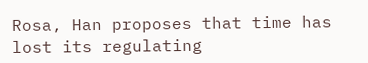Rosa, Han proposes that time has lost its regulating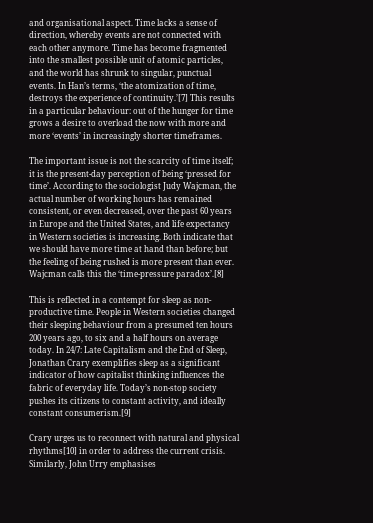and organisational aspect. Time lacks a sense of direction, whereby events are not connected with each other anymore. Time has become fragmented into the smallest possible unit of atomic particles, and the world has shrunk to singular, punctual events. In Han’s terms, ‘the atomization of time, destroys the experience of continuity.’[7] This results in a particular behaviour: out of the hunger for time grows a desire to overload the now with more and more ‘events’ in increasingly shorter timeframes.

The important issue is not the scarcity of time itself; it is the present-day perception of being ‘pressed for time’. According to the sociologist Judy Wajcman, the actual number of working hours has remained consistent, or even decreased, over the past 60 years in Europe and the United States, and life expectancy in Western societies is increasing. Both indicate that we should have more time at hand than before; but the feeling of being rushed is more present than ever. Wajcman calls this the ‘time-pressure paradox’.[8]

This is reflected in a contempt for sleep as non-productive time. People in Western societies changed their sleeping behaviour from a presumed ten hours 200 years ago, to six and a half hours on average today. In 24/7: Late Capitalism and the End of Sleep, Jonathan Crary exemplifies sleep as a significant indicator of how capitalist thinking influences the fabric of everyday life. Today’s non-stop society pushes its citizens to constant activity, and ideally constant consumerism.[9]

Crary urges us to reconnect with natural and physical rhythms[10] in order to address the current crisis. Similarly, John Urry emphasises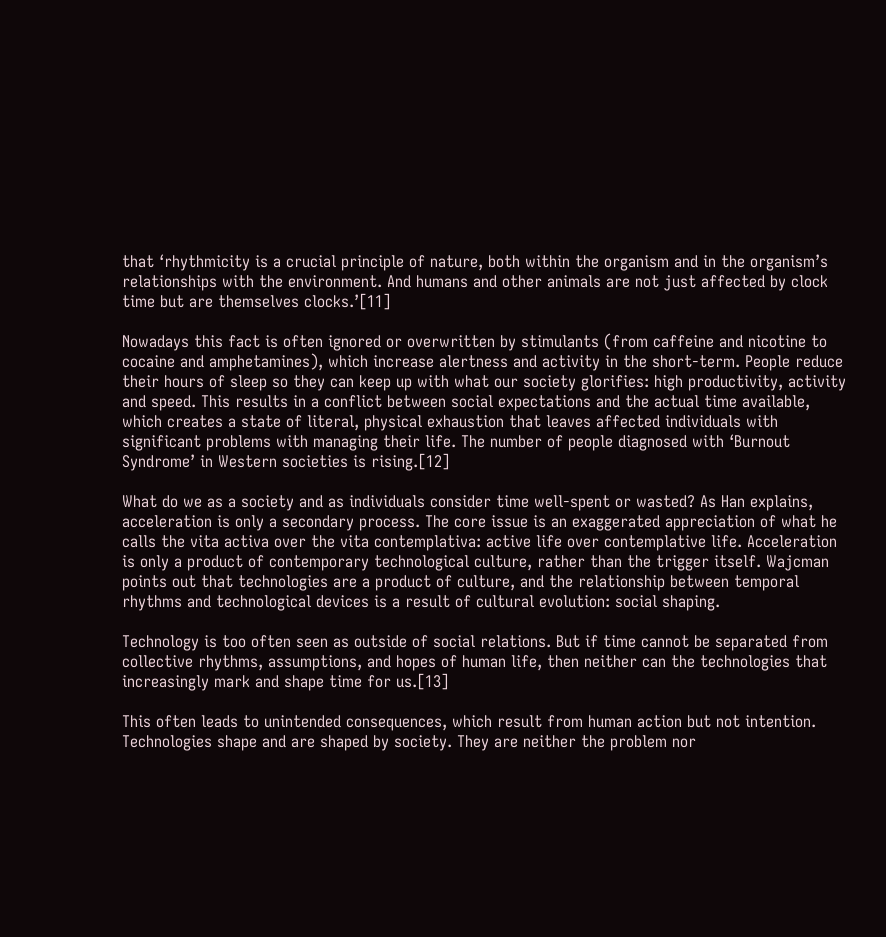that ‘rhythmicity is a crucial principle of nature, both within the organism and in the organism’s relationships with the environment. And humans and other animals are not just affected by clock time but are themselves clocks.’[11]

Nowadays this fact is often ignored or overwritten by stimulants (from caffeine and nicotine to cocaine and amphetamines), which increase alertness and activity in the short-term. People reduce their hours of sleep so they can keep up with what our society glorifies: high productivity, activity and speed. This results in a conflict between social expectations and the actual time available, which creates a state of literal, physical exhaustion that leaves affected individuals with significant problems with managing their life. The number of people diagnosed with ‘Burnout Syndrome’ in Western societies is rising.[12]

What do we as a society and as individuals consider time well-spent or wasted? As Han explains, acceleration is only a secondary process. The core issue is an exaggerated appreciation of what he calls the vita activa over the vita contemplativa: active life over contemplative life. Acceleration is only a product of contemporary technological culture, rather than the trigger itself. Wajcman points out that technologies are a product of culture, and the relationship between temporal rhythms and technological devices is a result of cultural evolution: social shaping.

Technology is too often seen as outside of social relations. But if time cannot be separated from collective rhythms, assumptions, and hopes of human life, then neither can the technologies that increasingly mark and shape time for us.[13]

This often leads to unintended consequences, which result from human action but not intention. Technologies shape and are shaped by society. They are neither the problem nor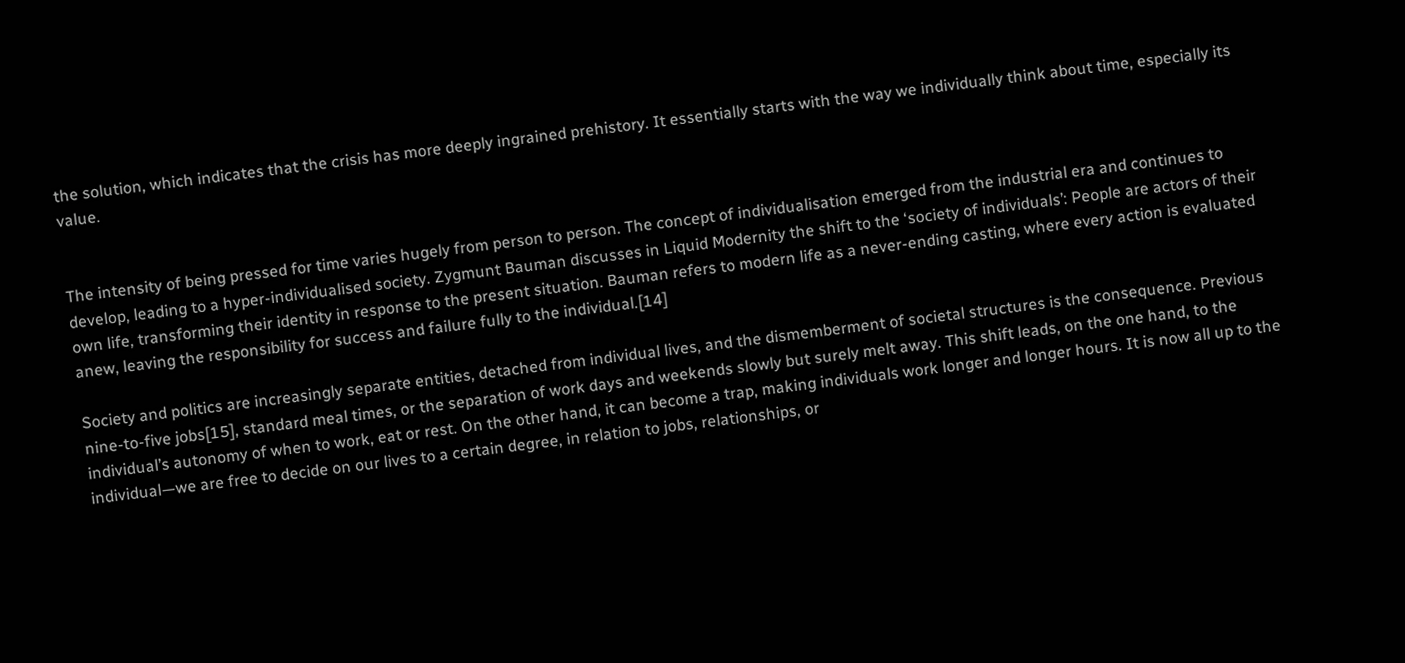the solution, which indicates that the crisis has more deeply ingrained prehistory. It essentially starts with the way we individually think about time, especially its value.


The intensity of being pressed for time varies hugely from person to person. The concept of individualisation emerged from the industrial era and continues to develop, leading to a hyper-individualised society. Zygmunt Bauman discusses in Liquid Modernity the shift to the ‘society of individuals’: People are actors of their own life, transforming their identity in response to the present situation. Bauman refers to modern life as a never-ending casting, where every action is evaluated anew, leaving the responsibility for success and failure fully to the individual.[14]

Society and politics are increasingly separate entities, detached from individual lives, and the dismemberment of societal structures is the consequence. Previous nine-to-five jobs[15], standard meal times, or the separation of work days and weekends slowly but surely melt away. This shift leads, on the one hand, to the individual’s autonomy of when to work, eat or rest. On the other hand, it can become a trap, making individuals work longer and longer hours. It is now all up to the individual—we are free to decide on our lives to a certain degree, in relation to jobs, relationships, or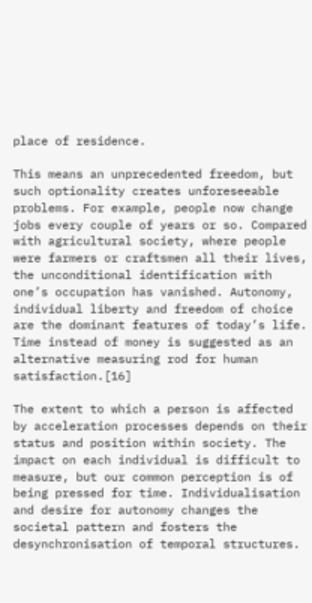place of residence.

This means an unprecedented freedom, but such optionality creates unforeseeable problems. For example, people now change jobs every couple of years or so. Compared with agricultural society, where people were farmers or craftsmen all their lives, the unconditional identification with one’s occupation has vanished. Autonomy, individual liberty and freedom of choice are the dominant features of today’s life. Time instead of money is suggested as an alternative measuring rod for human satisfaction.[16]

The extent to which a person is affected by acceleration processes depends on their status and position within society. The impact on each individual is difficult to measure, but our common perception is of being pressed for time. Individualisation and desire for autonomy changes the societal pattern and fosters the desynchronisation of temporal structures.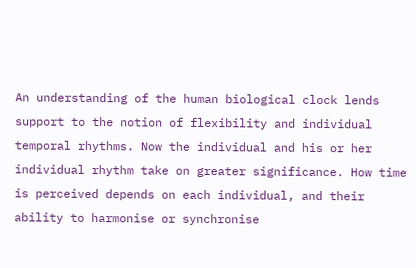An understanding of the human biological clock lends support to the notion of flexibility and individual temporal rhythms. Now the individual and his or her individual rhythm take on greater significance. How time is perceived depends on each individual, and their ability to harmonise or synchronise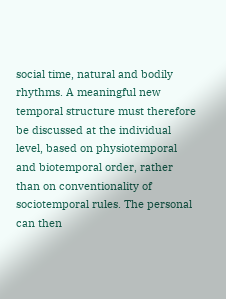social time, natural and bodily rhythms. A meaningful new temporal structure must therefore be discussed at the individual level, based on physiotemporal and biotemporal order, rather than on conventionality of sociotemporal rules. The personal can then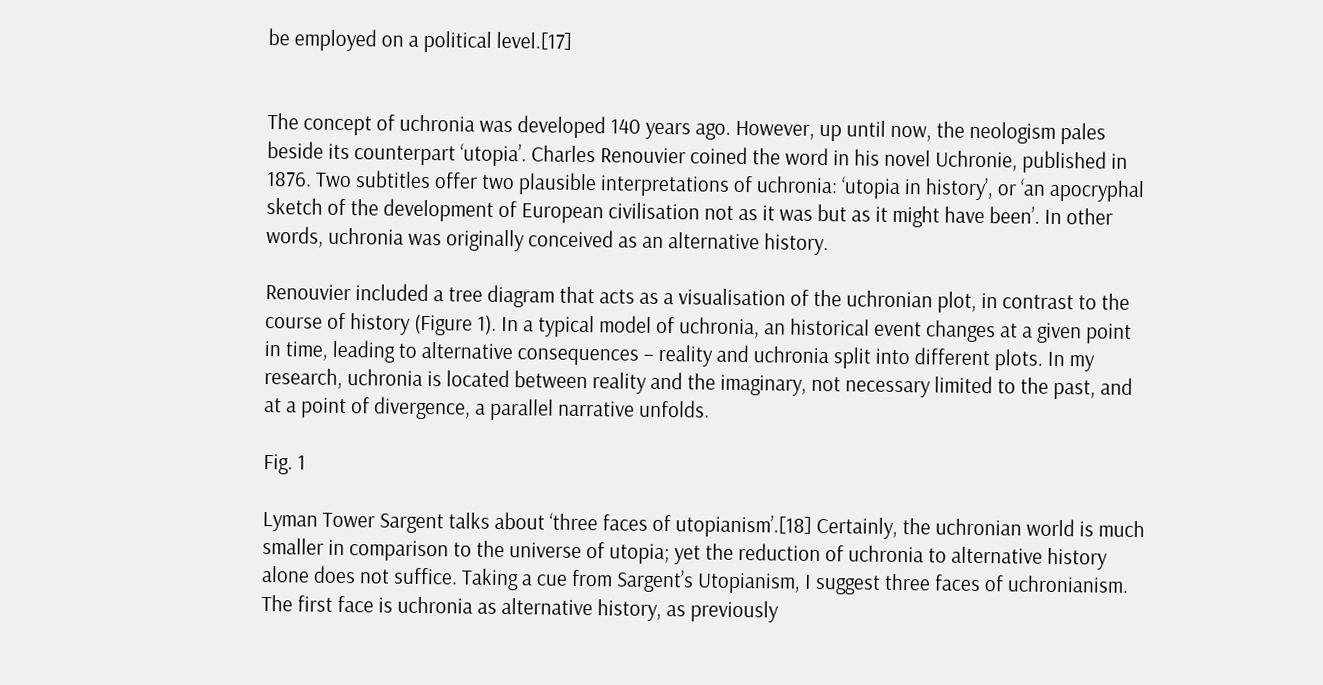be employed on a political level.[17]


The concept of uchronia was developed 140 years ago. However, up until now, the neologism pales beside its counterpart ‘utopia’. Charles Renouvier coined the word in his novel Uchronie, published in 1876. Two subtitles offer two plausible interpretations of uchronia: ‘utopia in history’, or ‘an apocryphal sketch of the development of European civilisation not as it was but as it might have been’. In other words, uchronia was originally conceived as an alternative history.

Renouvier included a tree diagram that acts as a visualisation of the uchronian plot, in contrast to the course of history (Figure 1). In a typical model of uchronia, an historical event changes at a given point in time, leading to alternative consequences – reality and uchronia split into different plots. In my research, uchronia is located between reality and the imaginary, not necessary limited to the past, and at a point of divergence, a parallel narrative unfolds.

Fig. 1

Lyman Tower Sargent talks about ‘three faces of utopianism’.[18] Certainly, the uchronian world is much smaller in comparison to the universe of utopia; yet the reduction of uchronia to alternative history alone does not suffice. Taking a cue from Sargent’s Utopianism, I suggest three faces of uchronianism. The first face is uchronia as alternative history, as previously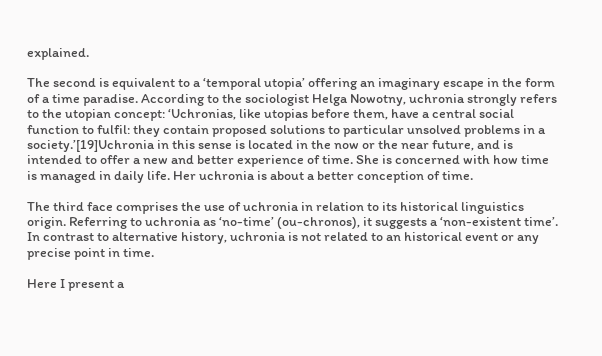explained.

The second is equivalent to a ‘temporal utopia’ offering an imaginary escape in the form of a time paradise. According to the sociologist Helga Nowotny, uchronia strongly refers to the utopian concept: ‘Uchronias, like utopias before them, have a central social function to fulfil: they contain proposed solutions to particular unsolved problems in a society.’[19]Uchronia in this sense is located in the now or the near future, and is intended to offer a new and better experience of time. She is concerned with how time is managed in daily life. Her uchronia is about a better conception of time.

The third face comprises the use of uchronia in relation to its historical linguistics origin. Referring to uchronia as ‘no-time’ (ou-chronos), it suggests a ‘non-existent time’. In contrast to alternative history, uchronia is not related to an historical event or any precise point in time.

Here I present a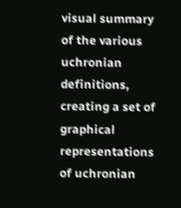visual summary of the various uchronian definitions, creating a set of graphical representations of uchronian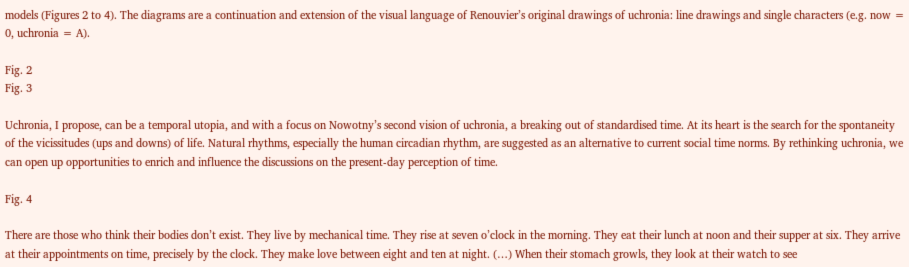models (Figures 2 to 4). The diagrams are a continuation and extension of the visual language of Renouvier’s original drawings of uchronia: line drawings and single characters (e.g. now = 0, uchronia = A).

Fig. 2
Fig. 3

Uchronia, I propose, can be a temporal utopia, and with a focus on Nowotny’s second vision of uchronia, a breaking out of standardised time. At its heart is the search for the spontaneity of the vicissitudes (ups and downs) of life. Natural rhythms, especially the human circadian rhythm, are suggested as an alternative to current social time norms. By rethinking uchronia, we can open up opportunities to enrich and influence the discussions on the present-day perception of time.

Fig. 4

There are those who think their bodies don’t exist. They live by mechanical time. They rise at seven o’clock in the morning. They eat their lunch at noon and their supper at six. They arrive at their appointments on time, precisely by the clock. They make love between eight and ten at night. (…) When their stomach growls, they look at their watch to see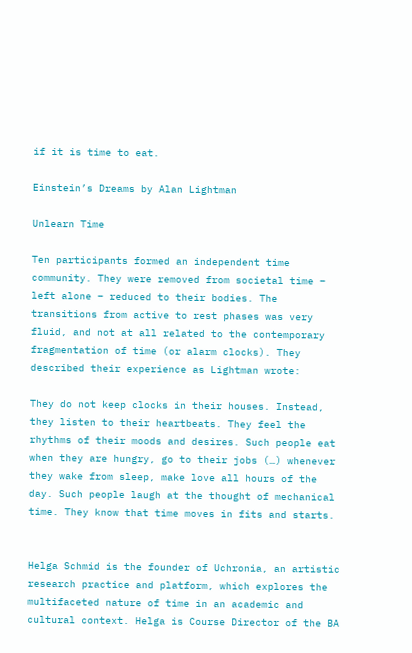if it is time to eat.

Einstein’s Dreams by Alan Lightman

Unlearn Time

Ten participants formed an independent time community. They were removed from societal time – left alone – reduced to their bodies. The transitions from active to rest phases was very fluid, and not at all related to the contemporary fragmentation of time (or alarm clocks). They described their experience as Lightman wrote:

They do not keep clocks in their houses. Instead, they listen to their heartbeats. They feel the rhythms of their moods and desires. Such people eat when they are hungry, go to their jobs (…) whenever they wake from sleep, make love all hours of the day. Such people laugh at the thought of mechanical time. They know that time moves in fits and starts.


Helga Schmid is the founder of Uchronia, an artistic research practice and platform, which explores the multifaceted nature of time in an academic and cultural context. Helga is Course Director of the BA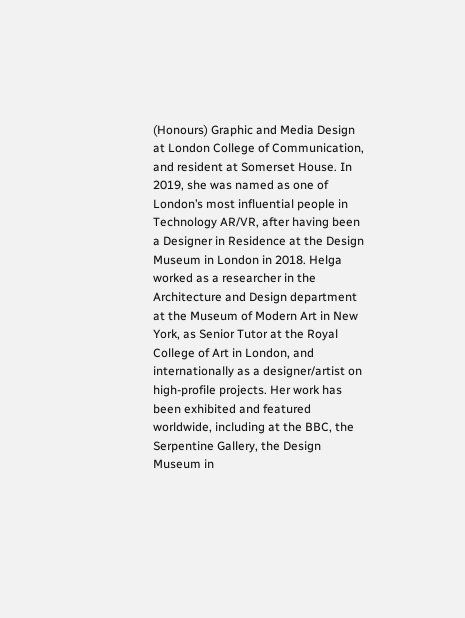(Honours) Graphic and Media Design at London College of Communication, and resident at Somerset House. In 2019, she was named as one of London’s most influential people in Technology AR/VR, after having been a Designer in Residence at the Design Museum in London in 2018. Helga worked as a researcher in the Architecture and Design department at the Museum of Modern Art in New York, as Senior Tutor at the Royal College of Art in London, and internationally as a designer/artist on high-profile projects. Her work has been exhibited and featured worldwide, including at the BBC, the Serpentine Gallery, the Design Museum in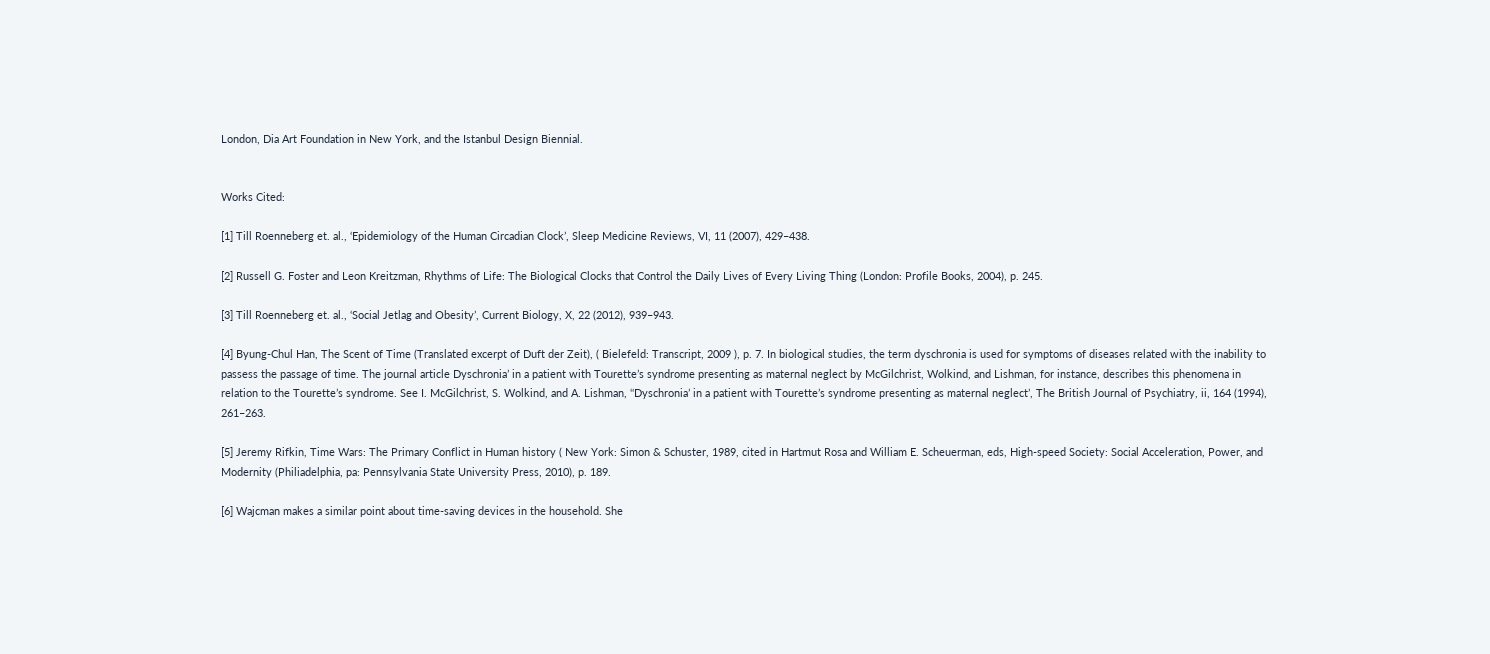London, Dia Art Foundation in New York, and the Istanbul Design Biennial.


Works Cited:

[1] Till Roenneberg et. al., ‘Epidemiology of the Human Circadian Clock’, Sleep Medicine Reviews, VI, 11 (2007), 429–438.

[2] Russell G. Foster and Leon Kreitzman, Rhythms of Life: The Biological Clocks that Control the Daily Lives of Every Living Thing (London: Profile Books, 2004), p. 245.

[3] Till Roenneberg et. al., ‘Social Jetlag and Obesity’, Current Biology, X, 22 (2012), 939–943.

[4] Byung-Chul Han, The Scent of Time (Translated excerpt of Duft der Zeit), ( Bielefeld: Transcript, 2009 ), p. 7. In biological studies, the term dyschronia is used for symptoms of diseases related with the inability to passess the passage of time. The journal article Dyschronia’ in a patient with Tourette’s syndrome presenting as maternal neglect by McGilchrist, Wolkind, and Lishman, for instance, describes this phenomena in relation to the Tourette’s syndrome. See I. McGilchrist, S. Wolkind, and A. Lishman, ‘‘Dyschronia’ in a patient with Tourette’s syndrome presenting as maternal neglect’, The British Journal of Psychiatry, ii, 164 (1994), 261–263.

[5] Jeremy Rifkin, Time Wars: The Primary Conflict in Human history ( New York: Simon & Schuster, 1989, cited in Hartmut Rosa and William E. Scheuerman, eds, High-speed Society: Social Acceleration, Power, and Modernity (Philiadelphia, pa: Pennsylvania State University Press, 2010), p. 189.

[6] Wajcman makes a similar point about time-saving devices in the household. She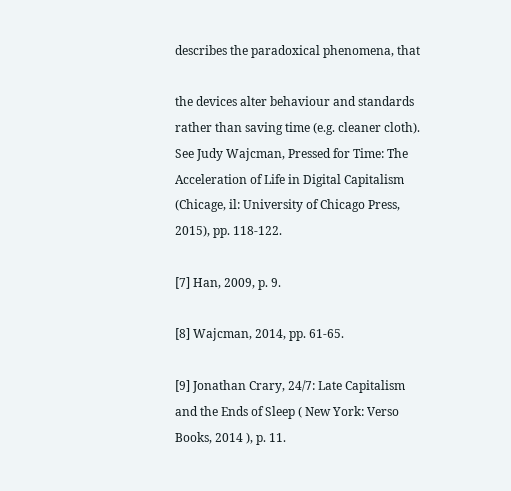describes the paradoxical phenomena, that

the devices alter behaviour and standards rather than saving time (e.g. cleaner cloth). See Judy Wajcman, Pressed for Time: The Acceleration of Life in Digital Capitalism (Chicage, il: University of Chicago Press, 2015), pp. 118-122.

[7] Han, 2009, p. 9.

[8] Wajcman, 2014, pp. 61-65.

[9] Jonathan Crary, 24/7: Late Capitalism and the Ends of Sleep ( New York: Verso Books, 2014 ), p. 11.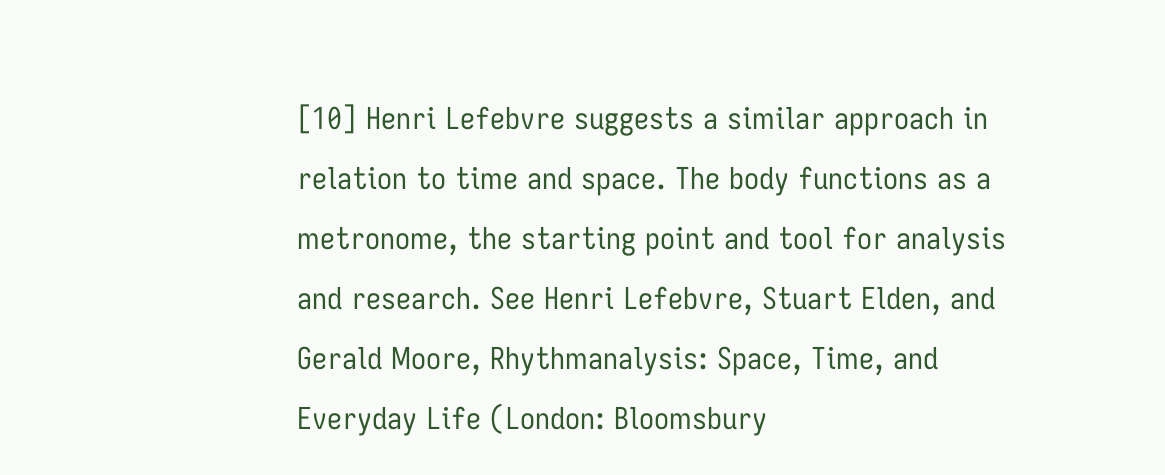[10] Henri Lefebvre suggests a similar approach in relation to time and space. The body functions as a metronome, the starting point and tool for analysis and research. See Henri Lefebvre, Stuart Elden, and Gerald Moore, Rhythmanalysis: Space, Time, and Everyday Life (London: Bloomsbury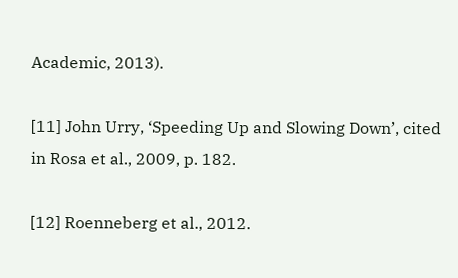Academic, 2013).

[11] John Urry, ‘Speeding Up and Slowing Down’, cited in Rosa et al., 2009, p. 182.

[12] Roenneberg et al., 2012.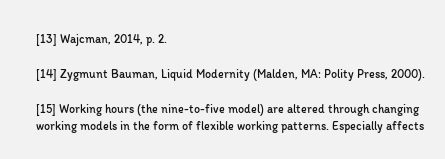[13] Wajcman, 2014, p. 2.

[14] Zygmunt Bauman, Liquid Modernity (Malden, MA: Polity Press, 2000).

[15] Working hours (the nine-to-five model) are altered through changing working models in the form of flexible working patterns. Especially affects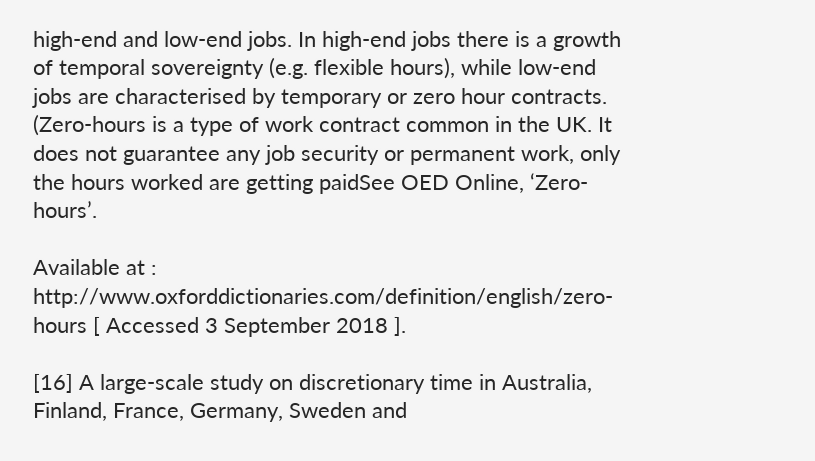high-end and low-end jobs. In high-end jobs there is a growth of temporal sovereignty (e.g. flexible hours), while low-end jobs are characterised by temporary or zero hour contracts. (Zero-hours is a type of work contract common in the UK. It does not guarantee any job security or permanent work, only the hours worked are getting paidSee OED Online, ‘Zero-hours’.

Available at : http://www.oxforddictionaries.com/definition/english/zero-hours [ Accessed 3 September 2018 ].

[16] A large-scale study on discretionary time in Australia, Finland, France, Germany, Sweden and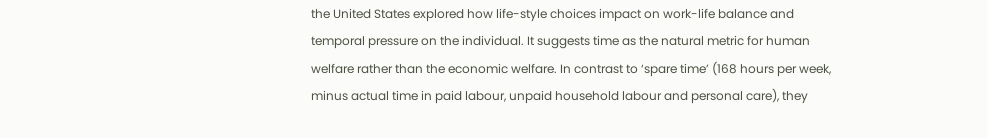the United States explored how life-style choices impact on work-life balance and temporal pressure on the individual. It suggests time as the natural metric for human welfare rather than the economic welfare. In contrast to ‘spare time’ (168 hours per week, minus actual time in paid labour, unpaid household labour and personal care), they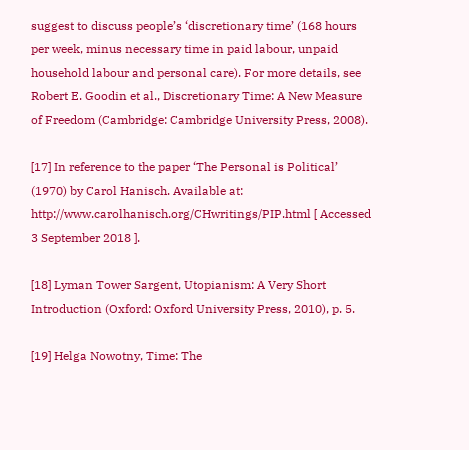suggest to discuss people’s ‘discretionary time’ (168 hours per week, minus necessary time in paid labour, unpaid household labour and personal care). For more details, see Robert E. Goodin et al., Discretionary Time: A New Measure of Freedom (Cambridge: Cambridge University Press, 2008).

[17] In reference to the paper ‘The Personal is Political’ (1970) by Carol Hanisch. Available at: http://www.carolhanisch.org/CHwritings/PIP.html [ Accessed 3 September 2018 ].

[18] Lyman Tower Sargent, Utopianism: A Very Short Introduction (Oxford: Oxford University Press, 2010), p. 5.

[19] Helga Nowotny, Time: The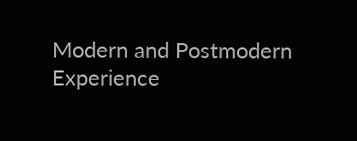Modern and Postmodern Experience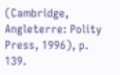(Cambridge, Angleterre: Polity Press, 1996), p. 139.